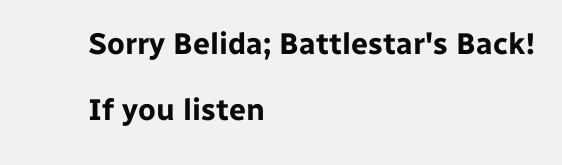Sorry Belida; Battlestar's Back!

If you listen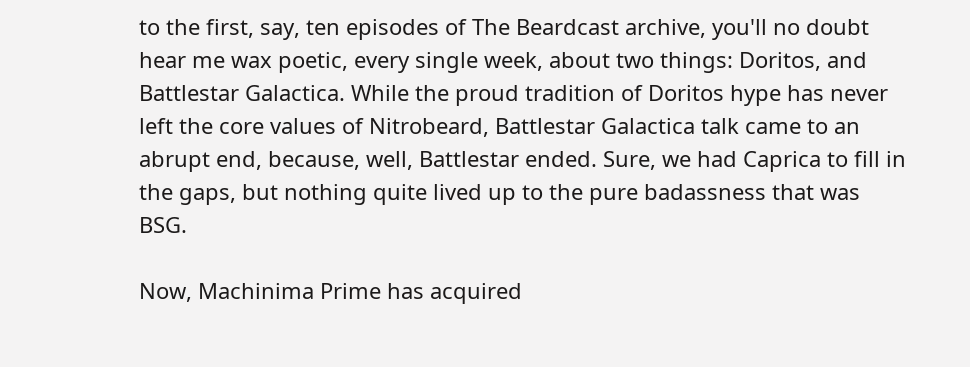to the first, say, ten episodes of The Beardcast archive, you'll no doubt hear me wax poetic, every single week, about two things: Doritos, and Battlestar Galactica. While the proud tradition of Doritos hype has never left the core values of Nitrobeard, Battlestar Galactica talk came to an abrupt end, because, well, Battlestar ended. Sure, we had Caprica to fill in the gaps, but nothing quite lived up to the pure badassness that was BSG.

Now, Machinima Prime has acquired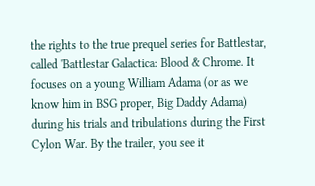the rights to the true prequel series for Battlestar, called 'Battlestar Galactica: Blood & Chrome. It focuses on a young William Adama (or as we know him in BSG proper, Big Daddy Adama) during his trials and tribulations during the First Cylon War. By the trailer, you see it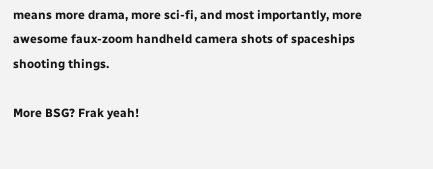means more drama, more sci-fi, and most importantly, more awesome faux-zoom handheld camera shots of spaceships shooting things.

More BSG? Frak yeah!